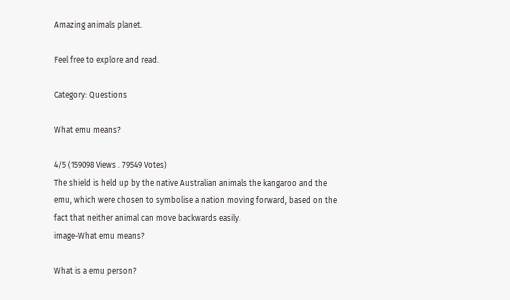Amazing animals planet.

Feel free to explore and read.

Category: Questions

What emu means?

4/5 (159098 Views . 79549 Votes)
The shield is held up by the native Australian animals the kangaroo and the emu, which were chosen to symbolise a nation moving forward, based on the fact that neither animal can move backwards easily.
image-What emu means?

What is a emu person?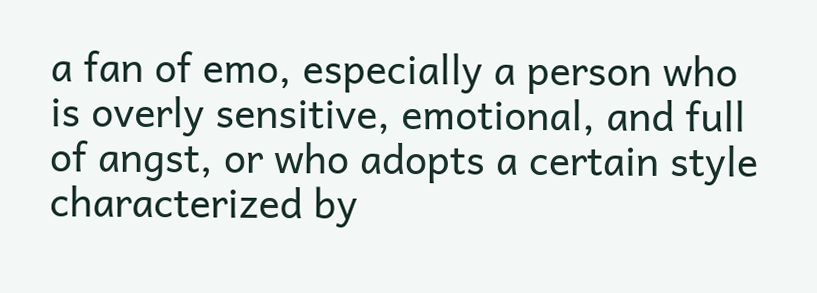a fan of emo, especially a person who is overly sensitive, emotional, and full of angst, or who adopts a certain style characterized by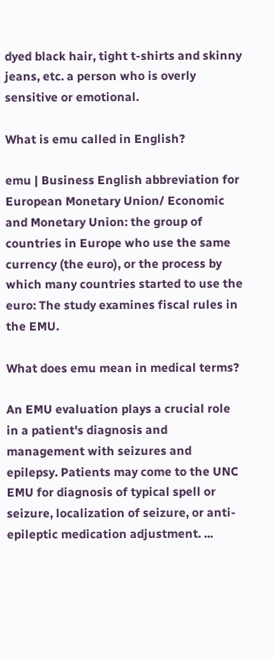dyed black hair, tight t-shirts and skinny jeans, etc. a person who is overly sensitive or emotional.

What is emu called in English?

emu | Business English abbreviation for European Monetary Union/ Economic and Monetary Union: the group of countries in Europe who use the same currency (the euro), or the process by which many countries started to use the euro: The study examines fiscal rules in the EMU.

What does emu mean in medical terms?

An EMU evaluation plays a crucial role in a patient's diagnosis and management with seizures and epilepsy. Patients may come to the UNC EMU for diagnosis of typical spell or seizure, localization of seizure, or anti-epileptic medication adjustment. ...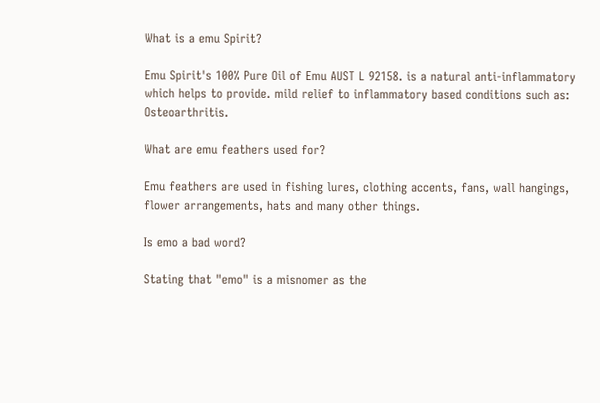What is a emu Spirit?

Emu Spirit's 100% Pure Oil of Emu AUST L 92158. is a natural anti-inflammatory which helps to provide. mild relief to inflammatory based conditions such as: Osteoarthritis.

What are emu feathers used for?

Emu feathers are used in fishing lures, clothing accents, fans, wall hangings, flower arrangements, hats and many other things.

Is emo a bad word?

Stating that "emo" is a misnomer as the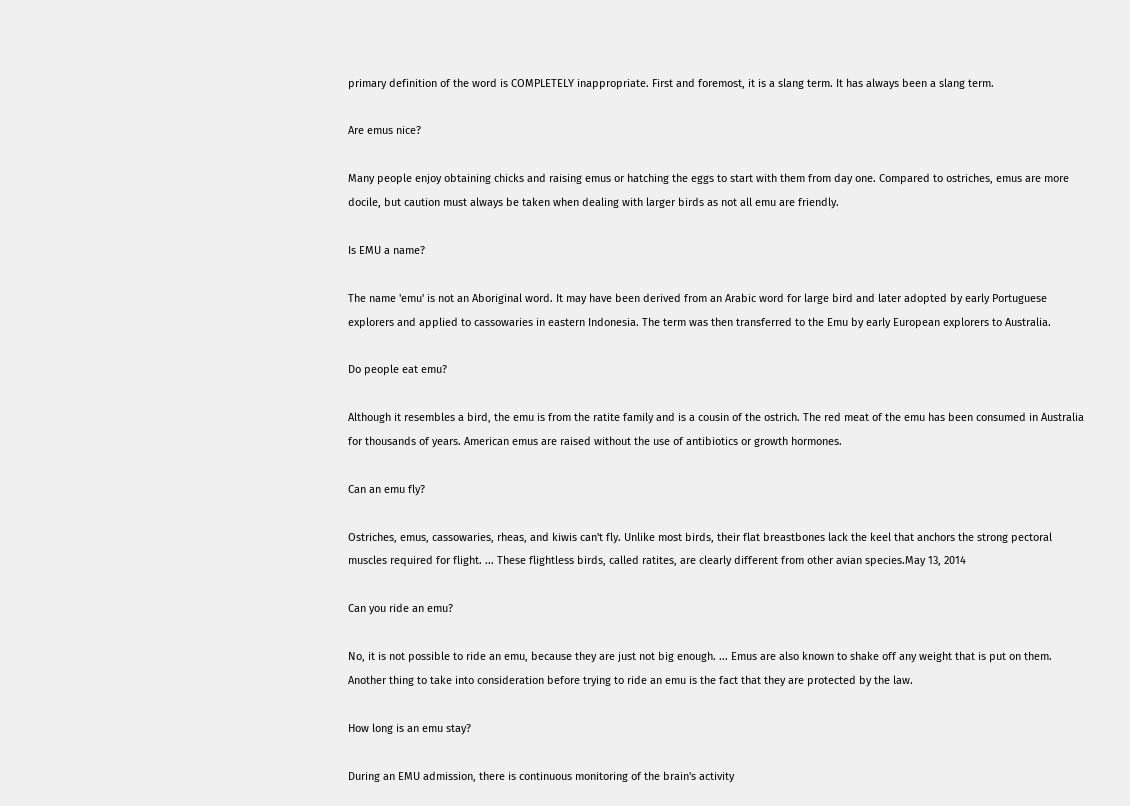primary definition of the word is COMPLETELY inappropriate. First and foremost, it is a slang term. It has always been a slang term.

Are emus nice?

Many people enjoy obtaining chicks and raising emus or hatching the eggs to start with them from day one. Compared to ostriches, emus are more docile, but caution must always be taken when dealing with larger birds as not all emu are friendly.

Is EMU a name?

The name 'emu' is not an Aboriginal word. It may have been derived from an Arabic word for large bird and later adopted by early Portuguese explorers and applied to cassowaries in eastern Indonesia. The term was then transferred to the Emu by early European explorers to Australia.

Do people eat emu?

Although it resembles a bird, the emu is from the ratite family and is a cousin of the ostrich. The red meat of the emu has been consumed in Australia for thousands of years. American emus are raised without the use of antibiotics or growth hormones.

Can an emu fly?

Ostriches, emus, cassowaries, rheas, and kiwis can't fly. Unlike most birds, their flat breastbones lack the keel that anchors the strong pectoral muscles required for flight. ... These flightless birds, called ratites, are clearly different from other avian species.May 13, 2014

Can you ride an emu?

No, it is not possible to ride an emu, because they are just not big enough. ... Emus are also known to shake off any weight that is put on them. Another thing to take into consideration before trying to ride an emu is the fact that they are protected by the law.

How long is an emu stay?

During an EMU admission, there is continuous monitoring of the brain's activity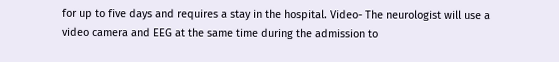for up to five days and requires a stay in the hospital. Video- The neurologist will use a video camera and EEG at the same time during the admission to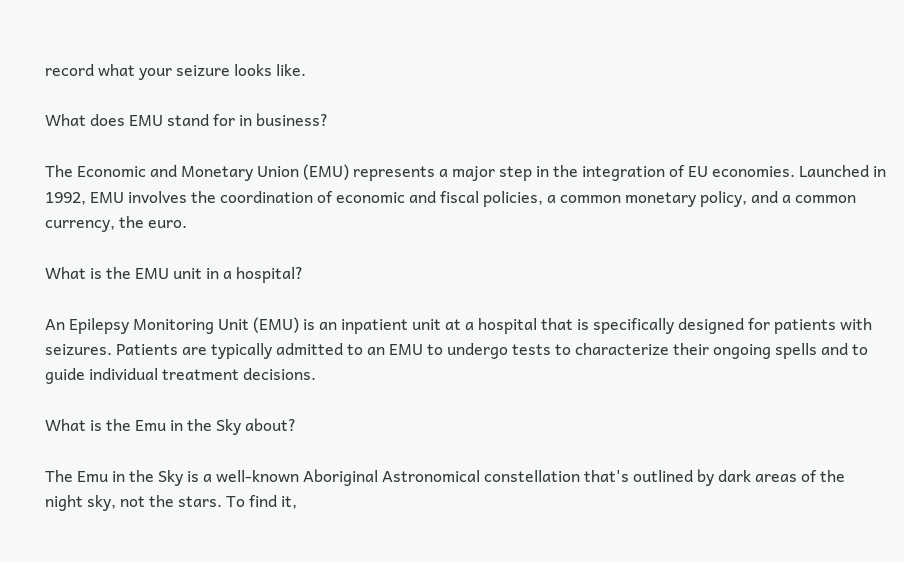record what your seizure looks like.

What does EMU stand for in business?

The Economic and Monetary Union (EMU) represents a major step in the integration of EU economies. Launched in 1992, EMU involves the coordination of economic and fiscal policies, a common monetary policy, and a common currency, the euro.

What is the EMU unit in a hospital?

An Epilepsy Monitoring Unit (EMU) is an inpatient unit at a hospital that is specifically designed for patients with seizures. Patients are typically admitted to an EMU to undergo tests to characterize their ongoing spells and to guide individual treatment decisions.

What is the Emu in the Sky about?

The Emu in the Sky is a well-known Aboriginal Astronomical constellation that's outlined by dark areas of the night sky, not the stars. To find it,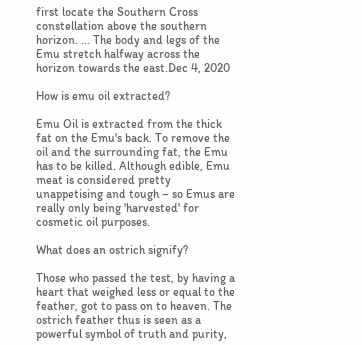first locate the Southern Cross constellation above the southern horizon. ... The body and legs of the Emu stretch halfway across the horizon towards the east.Dec 4, 2020

How is emu oil extracted?

Emu Oil is extracted from the thick fat on the Emu's back. To remove the oil and the surrounding fat, the Emu has to be killed. Although edible, Emu meat is considered pretty unappetising and tough – so Emus are really only being 'harvested' for cosmetic oil purposes.

What does an ostrich signify?

Those who passed the test, by having a heart that weighed less or equal to the feather, got to pass on to heaven. The ostrich feather thus is seen as a powerful symbol of truth and purity,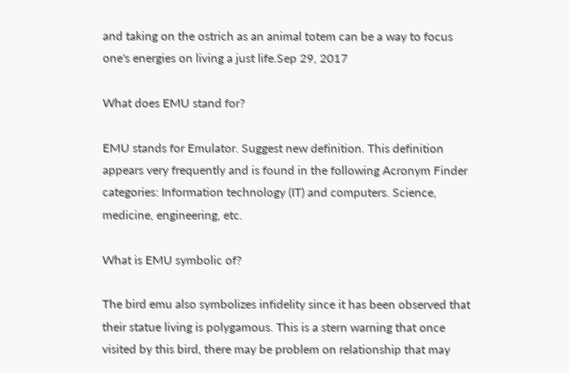and taking on the ostrich as an animal totem can be a way to focus one's energies on living a just life.Sep 29, 2017

What does EMU stand for?

EMU stands for Emulator. Suggest new definition. This definition appears very frequently and is found in the following Acronym Finder categories: Information technology (IT) and computers. Science, medicine, engineering, etc.

What is EMU symbolic of?

The bird emu also symbolizes infidelity since it has been observed that their statue living is polygamous. This is a stern warning that once visited by this bird, there may be problem on relationship that may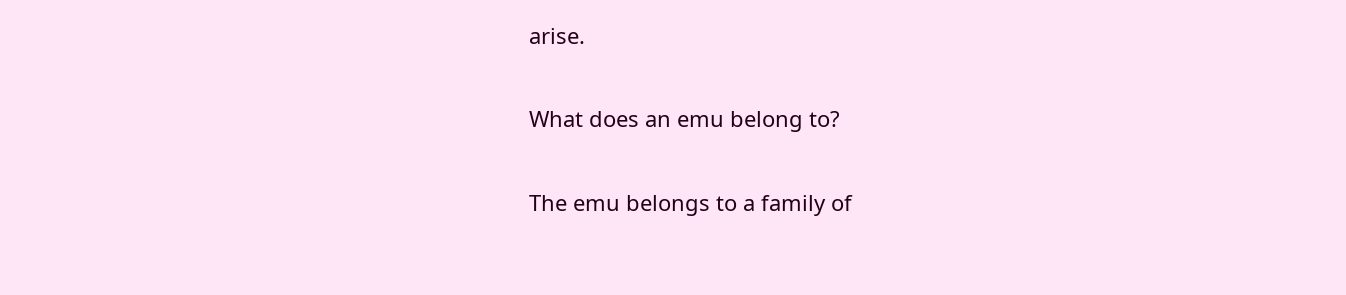arise.

What does an emu belong to?

The emu belongs to a family of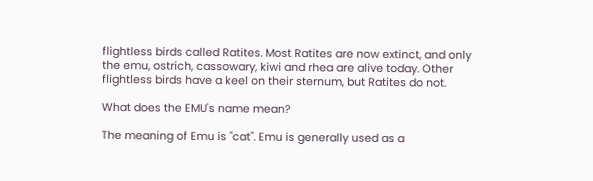flightless birds called Ratites. Most Ratites are now extinct, and only the emu, ostrich, cassowary, kiwi and rhea are alive today. Other flightless birds have a keel on their sternum, but Ratites do not.

What does the EMU's name mean?

The meaning of Emu is "cat". Emu is generally used as a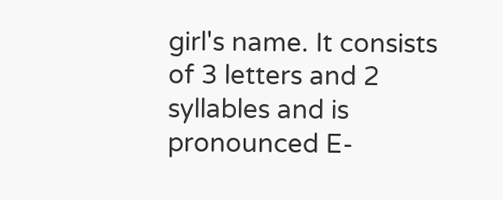girl's name. It consists of 3 letters and 2 syllables and is pronounced E-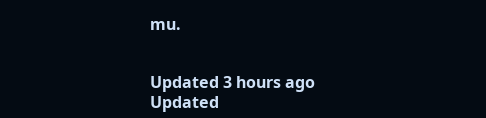mu.


Updated 3 hours ago
Updated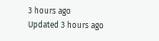3 hours ago
Updated 3 hours ago